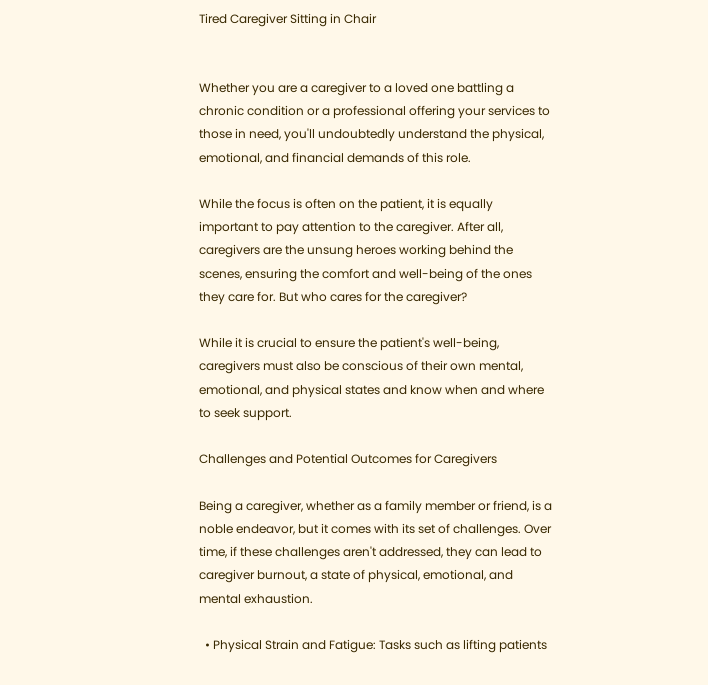Tired Caregiver Sitting in Chair


Whether you are a caregiver to a loved one battling a chronic condition or a professional offering your services to those in need, you'll undoubtedly understand the physical, emotional, and financial demands of this role.

While the focus is often on the patient, it is equally important to pay attention to the caregiver. After all, caregivers are the unsung heroes working behind the scenes, ensuring the comfort and well-being of the ones they care for. But who cares for the caregiver?

While it is crucial to ensure the patient's well-being, caregivers must also be conscious of their own mental, emotional, and physical states and know when and where to seek support.

Challenges and Potential Outcomes for Caregivers

Being a caregiver, whether as a family member or friend, is a noble endeavor, but it comes with its set of challenges. Over time, if these challenges aren't addressed, they can lead to caregiver burnout, a state of physical, emotional, and mental exhaustion.

  • Physical Strain and Fatigue: Tasks such as lifting patients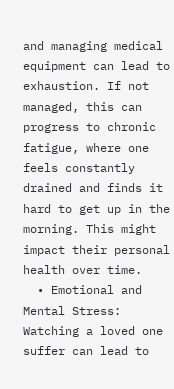and managing medical equipment can lead to exhaustion. If not managed, this can progress to chronic fatigue, where one feels constantly drained and finds it hard to get up in the morning. This might impact their personal health over time.
  • Emotional and Mental Stress: Watching a loved one suffer can lead to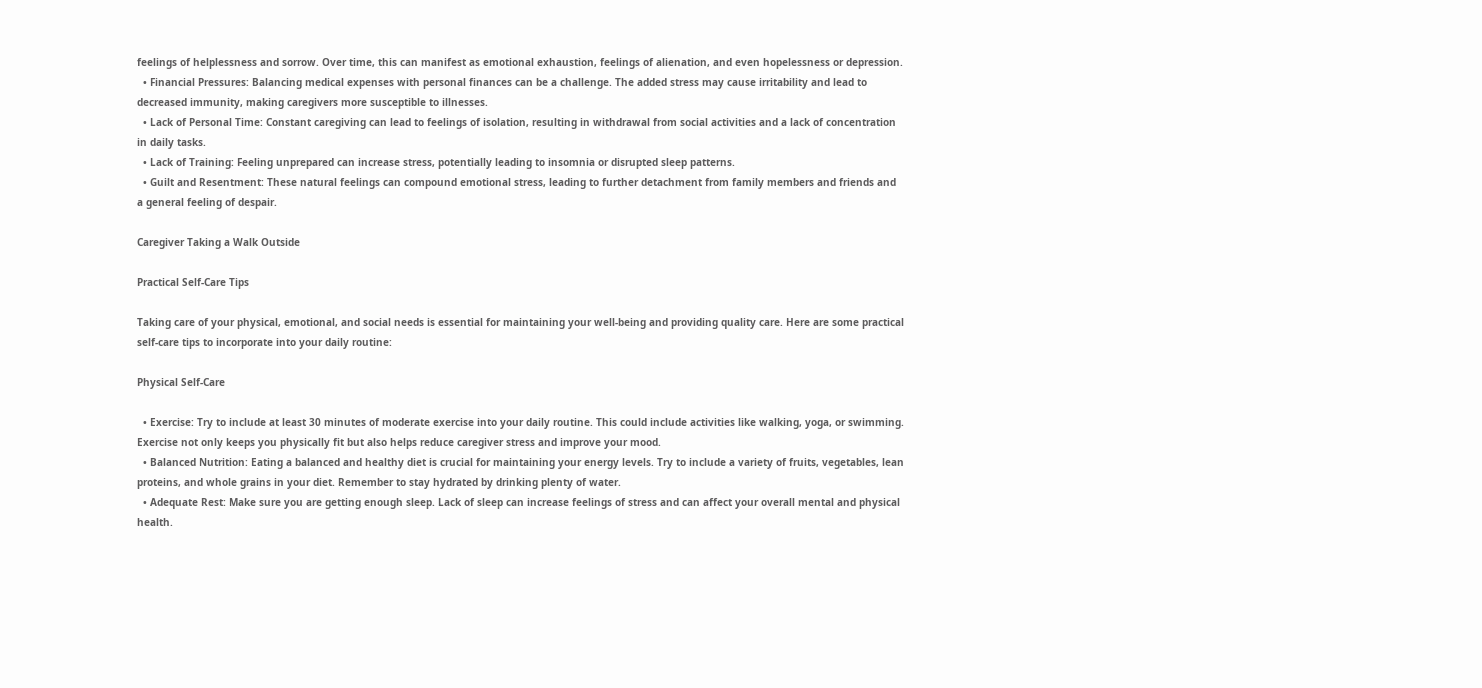feelings of helplessness and sorrow. Over time, this can manifest as emotional exhaustion, feelings of alienation, and even hopelessness or depression.
  • Financial Pressures: Balancing medical expenses with personal finances can be a challenge. The added stress may cause irritability and lead to decreased immunity, making caregivers more susceptible to illnesses.
  • Lack of Personal Time: Constant caregiving can lead to feelings of isolation, resulting in withdrawal from social activities and a lack of concentration in daily tasks.
  • Lack of Training: Feeling unprepared can increase stress, potentially leading to insomnia or disrupted sleep patterns.
  • Guilt and Resentment: These natural feelings can compound emotional stress, leading to further detachment from family members and friends and a general feeling of despair.

Caregiver Taking a Walk Outside

Practical Self-Care Tips

Taking care of your physical, emotional, and social needs is essential for maintaining your well-being and providing quality care. Here are some practical self-care tips to incorporate into your daily routine:

Physical Self-Care

  • Exercise: Try to include at least 30 minutes of moderate exercise into your daily routine. This could include activities like walking, yoga, or swimming. Exercise not only keeps you physically fit but also helps reduce caregiver stress and improve your mood.
  • Balanced Nutrition: Eating a balanced and healthy diet is crucial for maintaining your energy levels. Try to include a variety of fruits, vegetables, lean proteins, and whole grains in your diet. Remember to stay hydrated by drinking plenty of water.
  • Adequate Rest: Make sure you are getting enough sleep. Lack of sleep can increase feelings of stress and can affect your overall mental and physical health.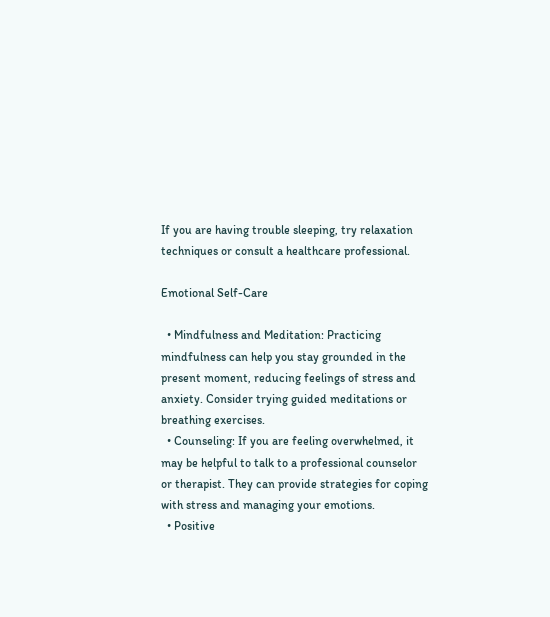If you are having trouble sleeping, try relaxation techniques or consult a healthcare professional.

Emotional Self-Care

  • Mindfulness and Meditation: Practicing mindfulness can help you stay grounded in the present moment, reducing feelings of stress and anxiety. Consider trying guided meditations or breathing exercises.
  • Counseling: If you are feeling overwhelmed, it may be helpful to talk to a professional counselor or therapist. They can provide strategies for coping with stress and managing your emotions.
  • Positive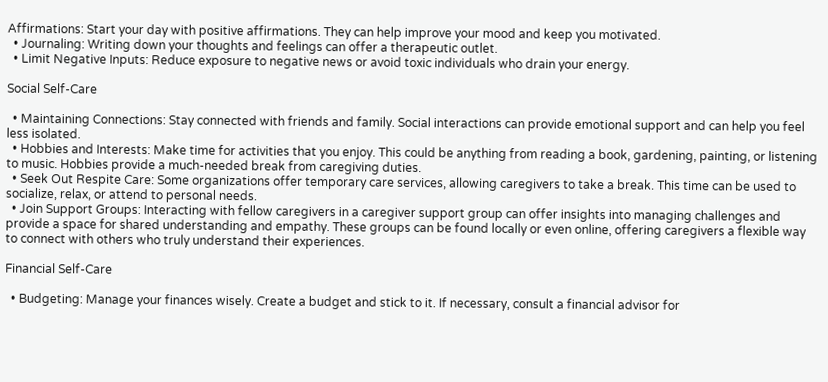Affirmations: Start your day with positive affirmations. They can help improve your mood and keep you motivated.
  • Journaling: Writing down your thoughts and feelings can offer a therapeutic outlet.
  • Limit Negative Inputs: Reduce exposure to negative news or avoid toxic individuals who drain your energy.

Social Self-Care

  • Maintaining Connections: Stay connected with friends and family. Social interactions can provide emotional support and can help you feel less isolated.
  • Hobbies and Interests: Make time for activities that you enjoy. This could be anything from reading a book, gardening, painting, or listening to music. Hobbies provide a much-needed break from caregiving duties.
  • Seek Out Respite Care: Some organizations offer temporary care services, allowing caregivers to take a break. This time can be used to socialize, relax, or attend to personal needs.
  • Join Support Groups: Interacting with fellow caregivers in a caregiver support group can offer insights into managing challenges and provide a space for shared understanding and empathy. These groups can be found locally or even online, offering caregivers a flexible way to connect with others who truly understand their experiences.

Financial Self-Care

  • Budgeting: Manage your finances wisely. Create a budget and stick to it. If necessary, consult a financial advisor for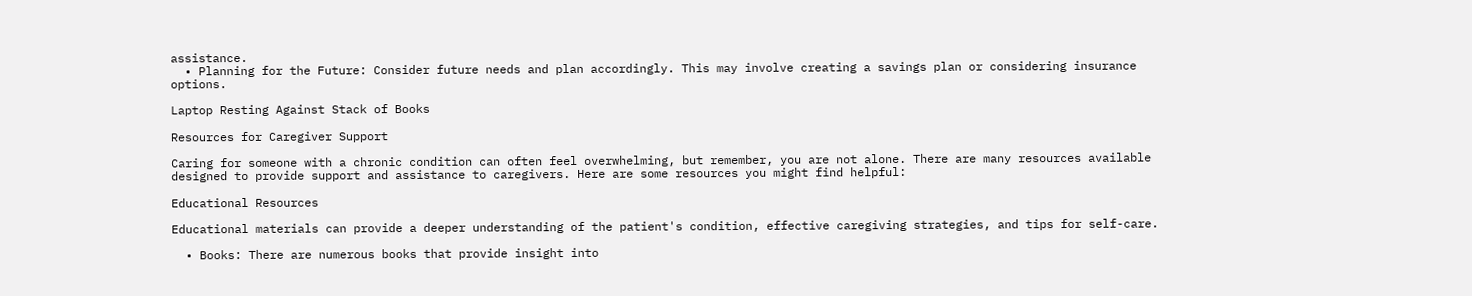assistance.
  • Planning for the Future: Consider future needs and plan accordingly. This may involve creating a savings plan or considering insurance options.

Laptop Resting Against Stack of Books

Resources for Caregiver Support

Caring for someone with a chronic condition can often feel overwhelming, but remember, you are not alone. There are many resources available designed to provide support and assistance to caregivers. Here are some resources you might find helpful:

Educational Resources

Educational materials can provide a deeper understanding of the patient's condition, effective caregiving strategies, and tips for self-care.

  • Books: There are numerous books that provide insight into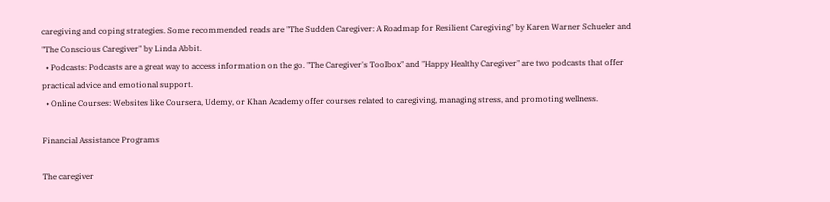caregiving and coping strategies. Some recommended reads are "The Sudden Caregiver: A Roadmap for Resilient Caregiving" by Karen Warner Schueler and "The Conscious Caregiver" by Linda Abbit.
  • Podcasts: Podcasts are a great way to access information on the go. "The Caregiver's Toolbox" and "Happy Healthy Caregiver" are two podcasts that offer practical advice and emotional support.
  • Online Courses: Websites like Coursera, Udemy, or Khan Academy offer courses related to caregiving, managing stress, and promoting wellness.

Financial Assistance Programs

The caregiver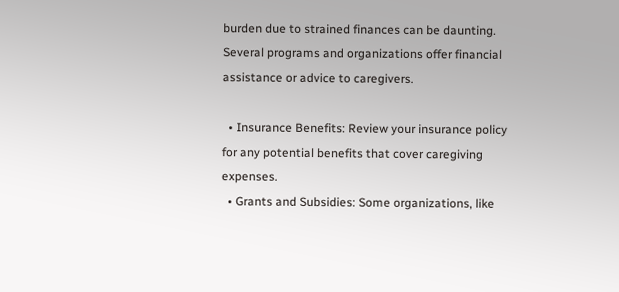burden due to strained finances can be daunting. Several programs and organizations offer financial assistance or advice to caregivers.

  • Insurance Benefits: Review your insurance policy for any potential benefits that cover caregiving expenses.
  • Grants and Subsidies: Some organizations, like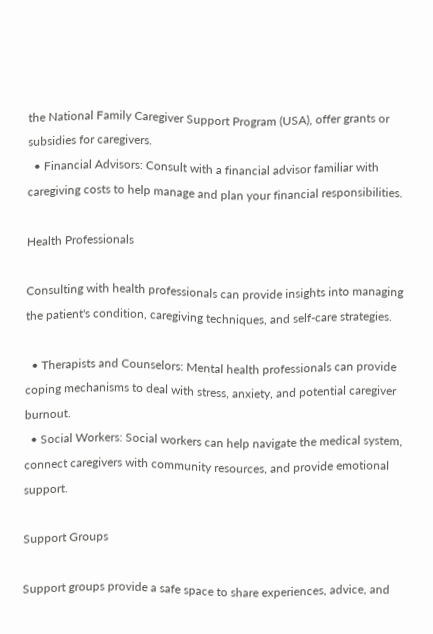the National Family Caregiver Support Program (USA), offer grants or subsidies for caregivers.
  • Financial Advisors: Consult with a financial advisor familiar with caregiving costs to help manage and plan your financial responsibilities.

Health Professionals

Consulting with health professionals can provide insights into managing the patient's condition, caregiving techniques, and self-care strategies.

  • Therapists and Counselors: Mental health professionals can provide coping mechanisms to deal with stress, anxiety, and potential caregiver burnout.
  • Social Workers: Social workers can help navigate the medical system, connect caregivers with community resources, and provide emotional support.

Support Groups

Support groups provide a safe space to share experiences, advice, and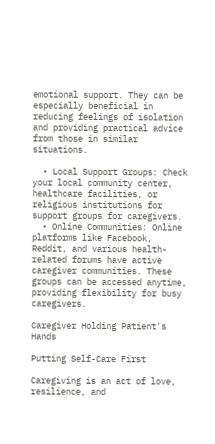emotional support. They can be especially beneficial in reducing feelings of isolation and providing practical advice from those in similar situations.

  • Local Support Groups: Check your local community center, healthcare facilities, or religious institutions for support groups for caregivers.
  • Online Communities: Online platforms like Facebook, Reddit, and various health-related forums have active caregiver communities. These groups can be accessed anytime, providing flexibility for busy caregivers.

Caregiver Holding Patient's Hands

Putting Self-Care First

Caregiving is an act of love, resilience, and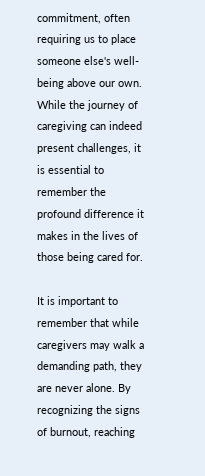commitment, often requiring us to place someone else's well-being above our own. While the journey of caregiving can indeed present challenges, it is essential to remember the profound difference it makes in the lives of those being cared for.

It is important to remember that while caregivers may walk a demanding path, they are never alone. By recognizing the signs of burnout, reaching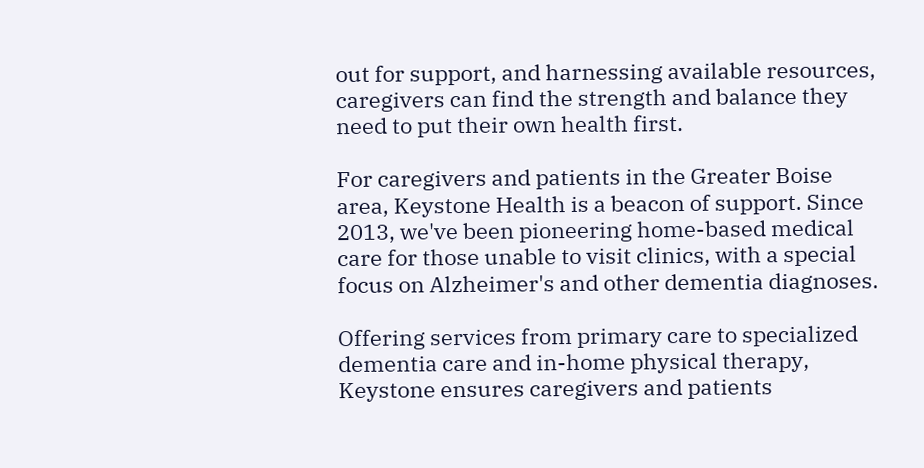out for support, and harnessing available resources, caregivers can find the strength and balance they need to put their own health first.

For caregivers and patients in the Greater Boise area, Keystone Health is a beacon of support. Since 2013, we've been pioneering home-based medical care for those unable to visit clinics, with a special focus on Alzheimer's and other dementia diagnoses.

Offering services from primary care to specialized dementia care and in-home physical therapy, Keystone ensures caregivers and patients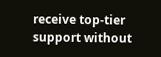receive top-tier support without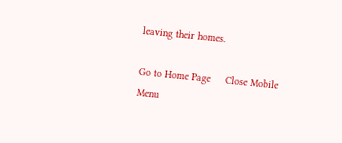leaving their homes.

Go to Home Page     Close Mobile Menu